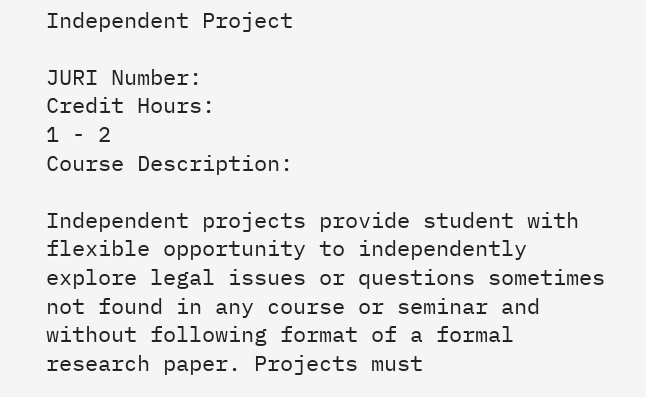Independent Project

JURI Number:
Credit Hours:
1 - 2
Course Description:

Independent projects provide student with flexible opportunity to independently explore legal issues or questions sometimes not found in any course or seminar and without following format of a formal research paper. Projects must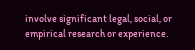involve significant legal, social, or empirical research or experience.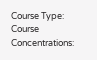Course Type:
Course Concentrations: